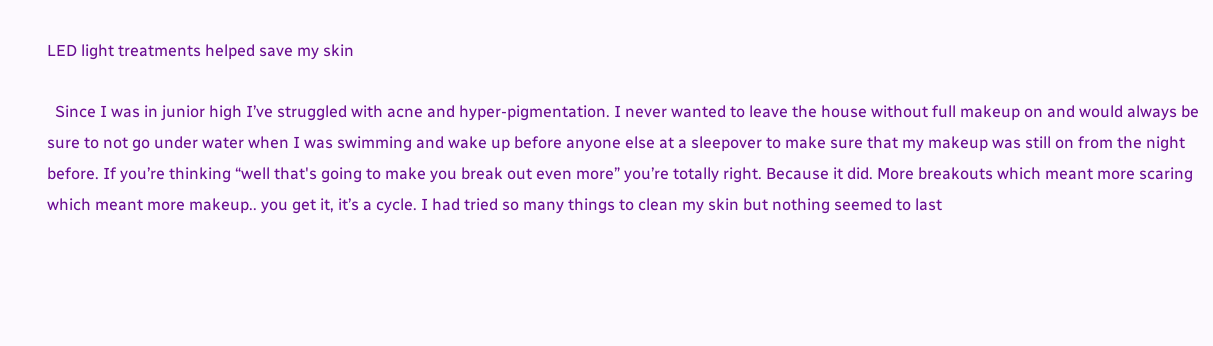LED light treatments helped save my skin

  Since I was in junior high I’ve struggled with acne and hyper-pigmentation. I never wanted to leave the house without full makeup on and would always be sure to not go under water when I was swimming and wake up before anyone else at a sleepover to make sure that my makeup was still on from the night before. If you’re thinking “well that's going to make you break out even more” you’re totally right. Because it did. More breakouts which meant more scaring which meant more makeup.. you get it, it’s a cycle. I had tried so many things to clean my skin but nothing seemed to last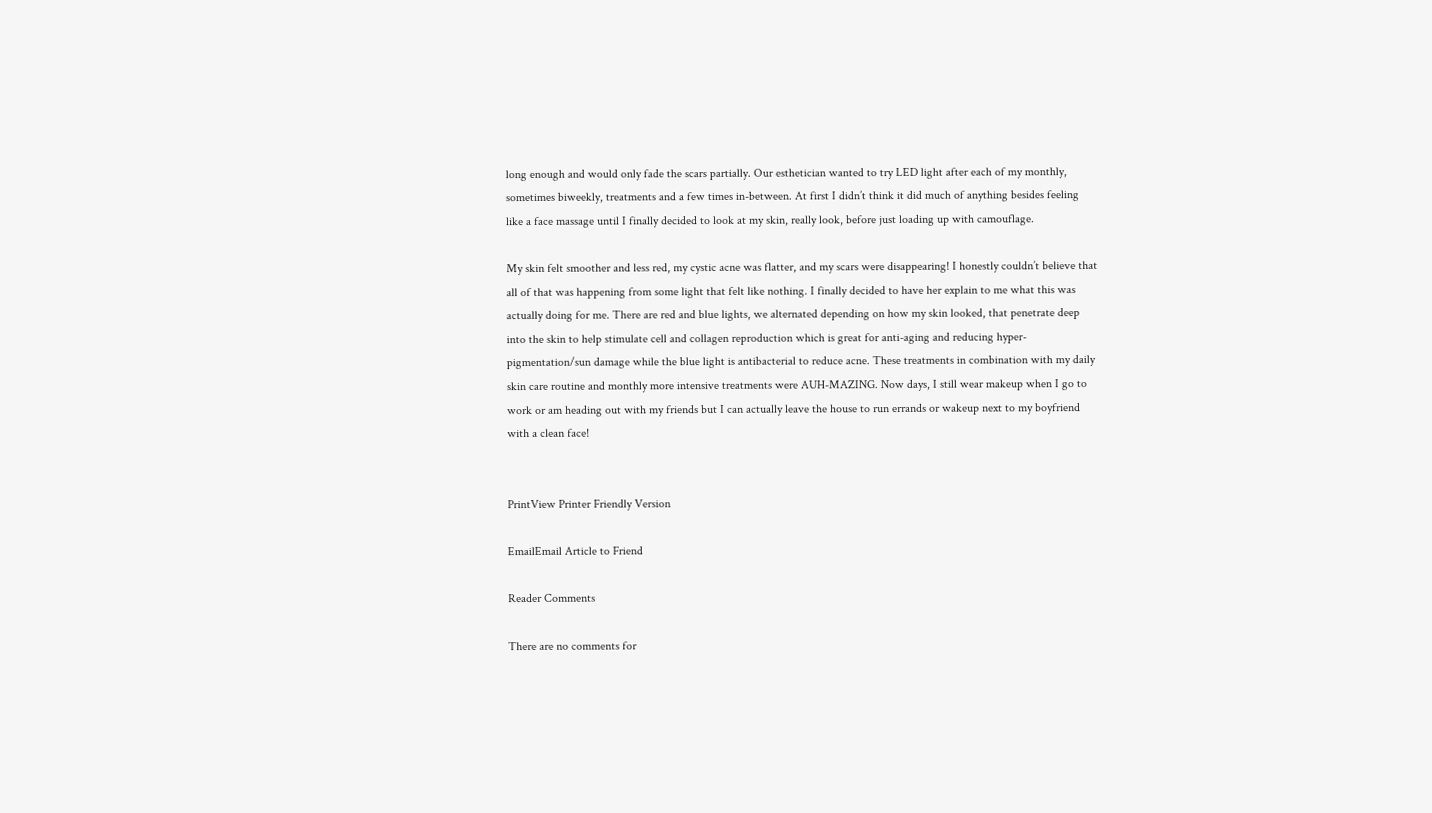long enough and would only fade the scars partially. Our esthetician wanted to try LED light after each of my monthly, sometimes biweekly, treatments and a few times in-between. At first I didn’t think it did much of anything besides feeling like a face massage until I finally decided to look at my skin, really look, before just loading up with camouflage.

My skin felt smoother and less red, my cystic acne was flatter, and my scars were disappearing! I honestly couldn’t believe that all of that was happening from some light that felt like nothing. I finally decided to have her explain to me what this was actually doing for me. There are red and blue lights, we alternated depending on how my skin looked, that penetrate deep into the skin to help stimulate cell and collagen reproduction which is great for anti-aging and reducing hyper-pigmentation/sun damage while the blue light is antibacterial to reduce acne. These treatments in combination with my daily skin care routine and monthly more intensive treatments were AUH-MAZING. Now days, I still wear makeup when I go to work or am heading out with my friends but I can actually leave the house to run errands or wakeup next to my boyfriend with a clean face!


PrintView Printer Friendly Version

EmailEmail Article to Friend

Reader Comments

There are no comments for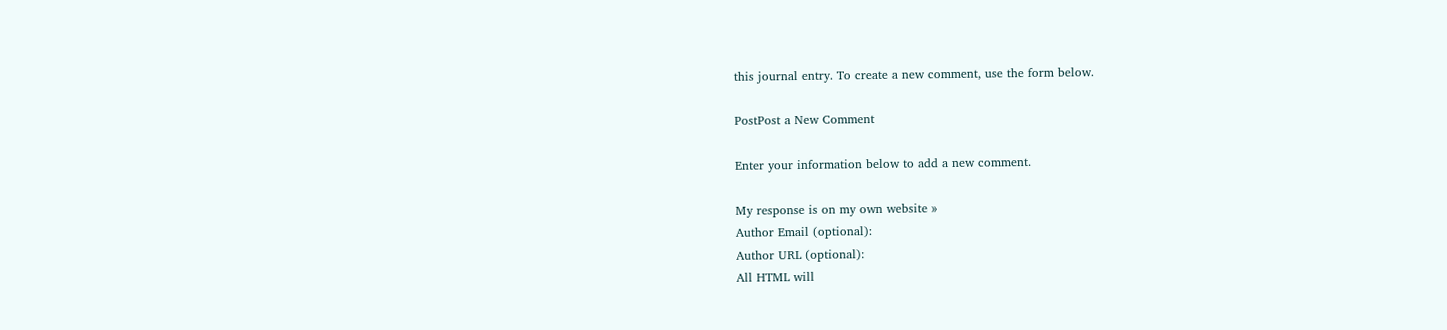this journal entry. To create a new comment, use the form below.

PostPost a New Comment

Enter your information below to add a new comment.

My response is on my own website »
Author Email (optional):
Author URL (optional):
All HTML will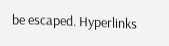be escaped. Hyperlinks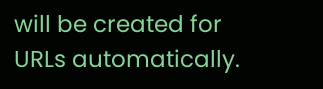will be created for URLs automatically.